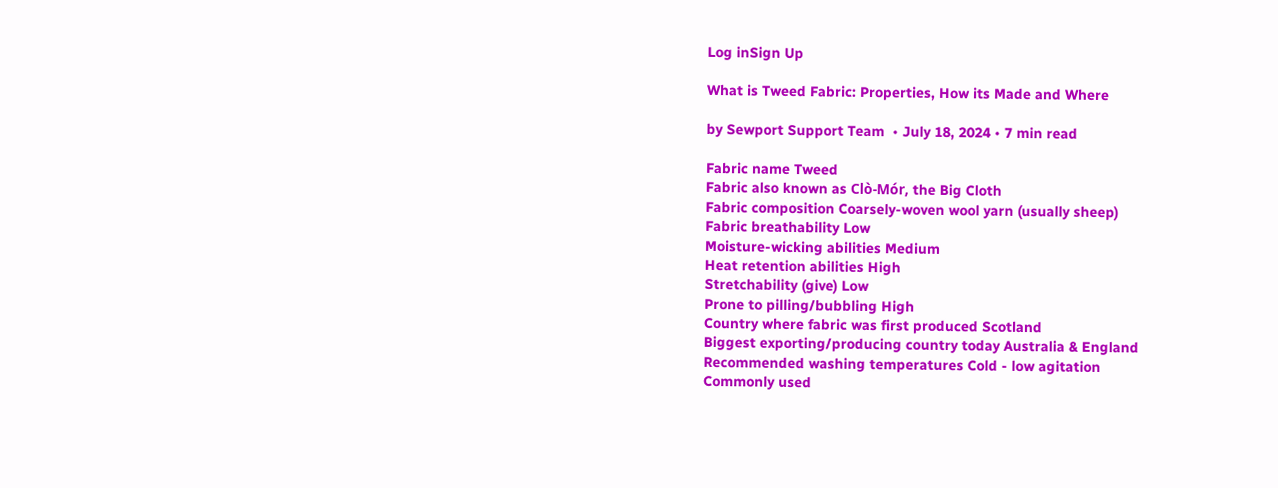Log inSign Up

What is Tweed Fabric: Properties, How its Made and Where

by Sewport Support Team  • July 18, 2024 • 7 min read

Fabric name Tweed
Fabric also known as Clò-Mór, the Big Cloth
Fabric composition Coarsely-woven wool yarn (usually sheep)
Fabric breathability Low
Moisture-wicking abilities Medium
Heat retention abilities High
Stretchability (give) Low
Prone to pilling/bubbling High
Country where fabric was first produced Scotland
Biggest exporting/producing country today Australia & England
Recommended washing temperatures Cold - low agitation
Commonly used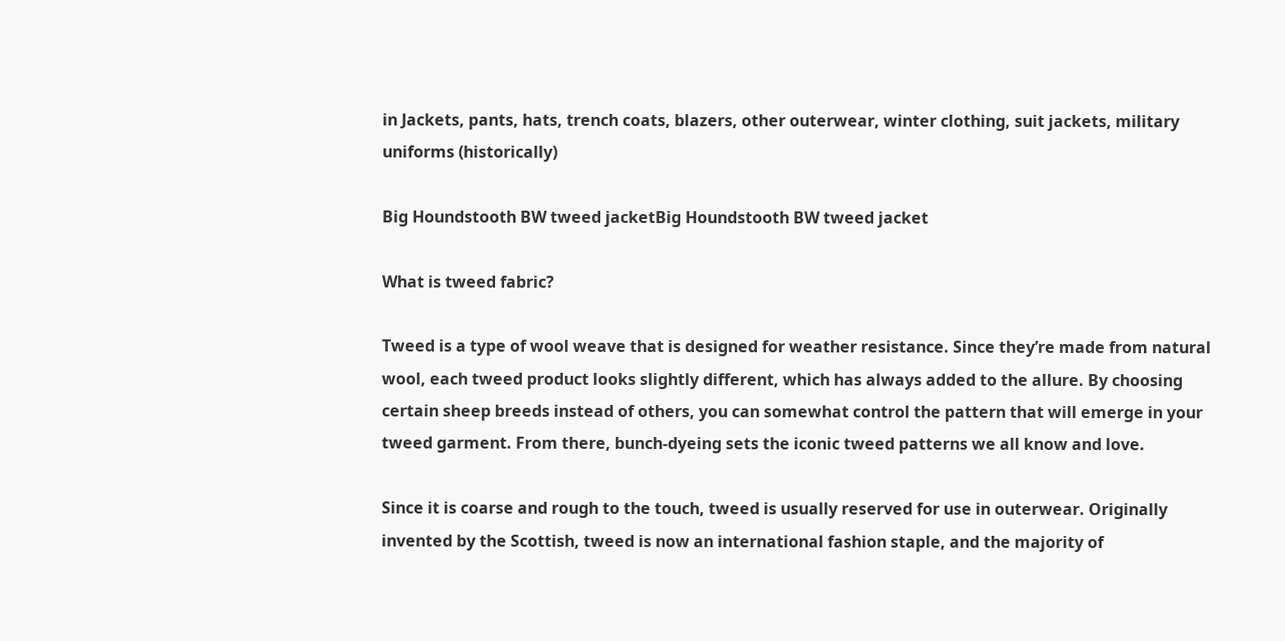in Jackets, pants, hats, trench coats, blazers, other outerwear, winter clothing, suit jackets, military uniforms (historically)

Big Houndstooth BW tweed jacketBig Houndstooth BW tweed jacket

What is tweed fabric?

Tweed is a type of wool weave that is designed for weather resistance. Since they’re made from natural wool, each tweed product looks slightly different, which has always added to the allure. By choosing certain sheep breeds instead of others, you can somewhat control the pattern that will emerge in your tweed garment. From there, bunch-dyeing sets the iconic tweed patterns we all know and love.

Since it is coarse and rough to the touch, tweed is usually reserved for use in outerwear. Originally invented by the Scottish, tweed is now an international fashion staple, and the majority of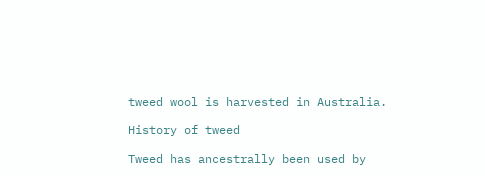tweed wool is harvested in Australia.

History of tweed

Tweed has ancestrally been used by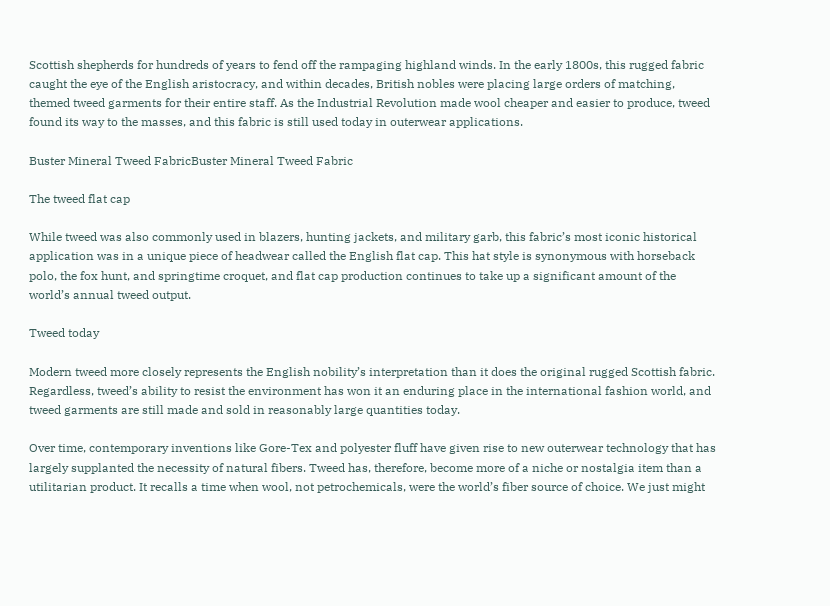Scottish shepherds for hundreds of years to fend off the rampaging highland winds. In the early 1800s, this rugged fabric caught the eye of the English aristocracy, and within decades, British nobles were placing large orders of matching, themed tweed garments for their entire staff. As the Industrial Revolution made wool cheaper and easier to produce, tweed found its way to the masses, and this fabric is still used today in outerwear applications.

Buster Mineral Tweed FabricBuster Mineral Tweed Fabric

The tweed flat cap

While tweed was also commonly used in blazers, hunting jackets, and military garb, this fabric’s most iconic historical application was in a unique piece of headwear called the English flat cap. This hat style is synonymous with horseback polo, the fox hunt, and springtime croquet, and flat cap production continues to take up a significant amount of the world’s annual tweed output.

Tweed today

Modern tweed more closely represents the English nobility’s interpretation than it does the original rugged Scottish fabric. Regardless, tweed’s ability to resist the environment has won it an enduring place in the international fashion world, and tweed garments are still made and sold in reasonably large quantities today.

Over time, contemporary inventions like Gore-Tex and polyester fluff have given rise to new outerwear technology that has largely supplanted the necessity of natural fibers. Tweed has, therefore, become more of a niche or nostalgia item than a utilitarian product. It recalls a time when wool, not petrochemicals, were the world’s fiber source of choice. We just might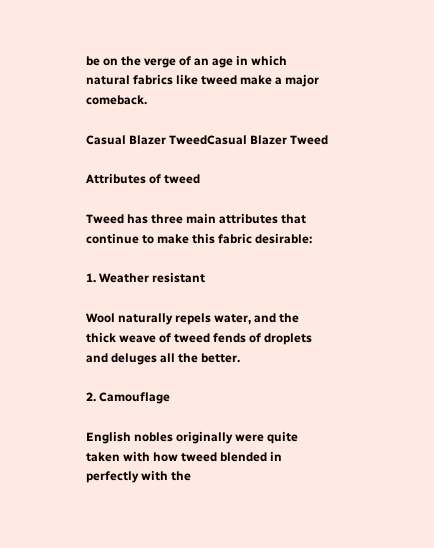be on the verge of an age in which natural fabrics like tweed make a major comeback.

Casual Blazer TweedCasual Blazer Tweed

Attributes of tweed

Tweed has three main attributes that continue to make this fabric desirable:

1. Weather resistant

Wool naturally repels water, and the thick weave of tweed fends of droplets and deluges all the better.

2. Camouflage

English nobles originally were quite taken with how tweed blended in perfectly with the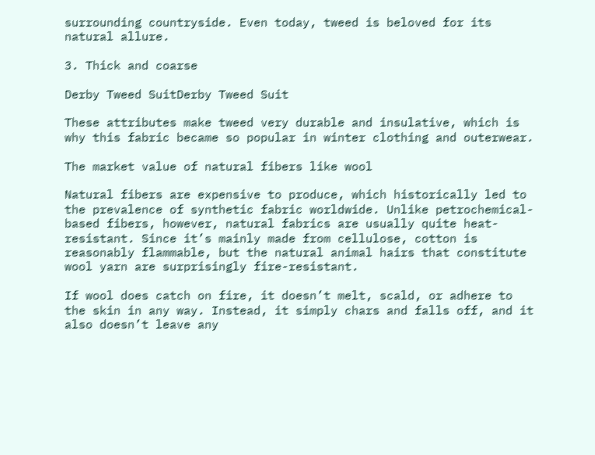surrounding countryside. Even today, tweed is beloved for its natural allure.

3. Thick and coarse

Derby Tweed SuitDerby Tweed Suit

These attributes make tweed very durable and insulative, which is why this fabric became so popular in winter clothing and outerwear.

The market value of natural fibers like wool

Natural fibers are expensive to produce, which historically led to the prevalence of synthetic fabric worldwide. Unlike petrochemical-based fibers, however, natural fabrics are usually quite heat-resistant. Since it’s mainly made from cellulose, cotton is reasonably flammable, but the natural animal hairs that constitute wool yarn are surprisingly fire-resistant.

If wool does catch on fire, it doesn’t melt, scald, or adhere to the skin in any way. Instead, it simply chars and falls off, and it also doesn’t leave any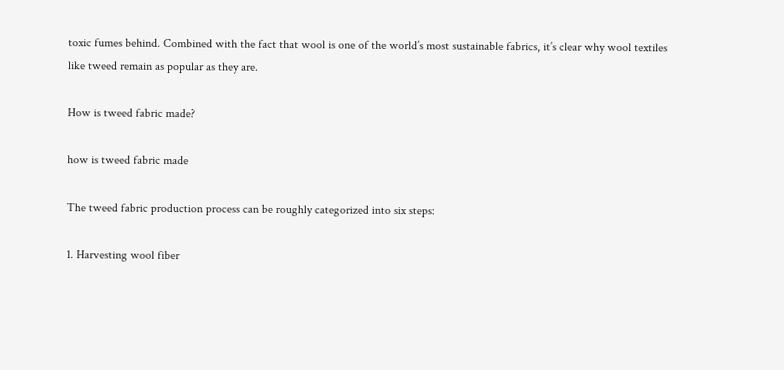toxic fumes behind. Combined with the fact that wool is one of the world’s most sustainable fabrics, it’s clear why wool textiles like tweed remain as popular as they are.

How is tweed fabric made?

how is tweed fabric made

The tweed fabric production process can be roughly categorized into six steps:

1. Harvesting wool fiber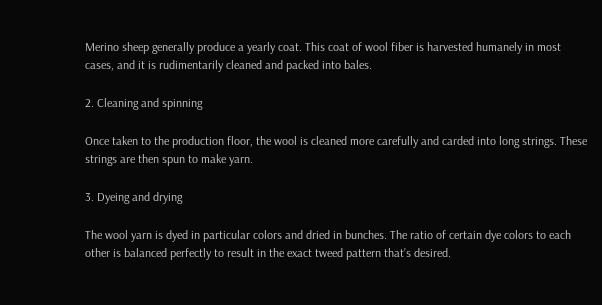Merino sheep generally produce a yearly coat. This coat of wool fiber is harvested humanely in most cases, and it is rudimentarily cleaned and packed into bales.

2. Cleaning and spinning

Once taken to the production floor, the wool is cleaned more carefully and carded into long strings. These strings are then spun to make yarn.

3. Dyeing and drying

The wool yarn is dyed in particular colors and dried in bunches. The ratio of certain dye colors to each other is balanced perfectly to result in the exact tweed pattern that’s desired.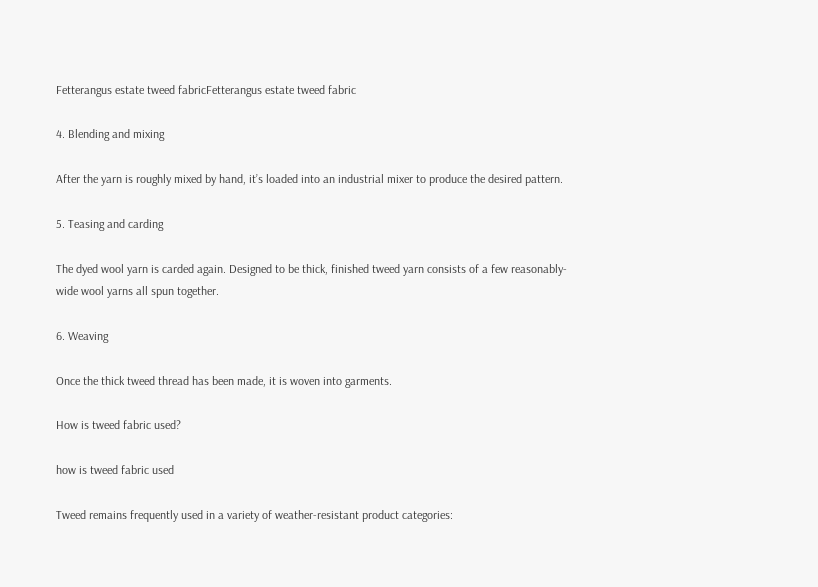Fetterangus estate tweed fabricFetterangus estate tweed fabric

4. Blending and mixing

After the yarn is roughly mixed by hand, it’s loaded into an industrial mixer to produce the desired pattern.

5. Teasing and carding

The dyed wool yarn is carded again. Designed to be thick, finished tweed yarn consists of a few reasonably-wide wool yarns all spun together.

6. Weaving

Once the thick tweed thread has been made, it is woven into garments.

How is tweed fabric used?

how is tweed fabric used

Tweed remains frequently used in a variety of weather-resistant product categories: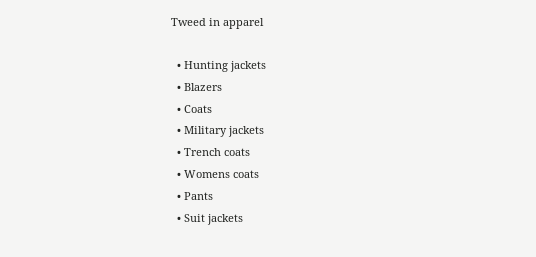Tweed in apparel

  • Hunting jackets
  • Blazers
  • Coats
  • Military jackets
  • Trench coats
  • Womens coats
  • Pants
  • Suit jackets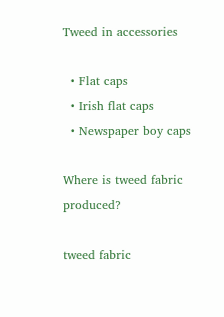Tweed in accessories

  • Flat caps
  • Irish flat caps
  • Newspaper boy caps

Where is tweed fabric produced?

tweed fabric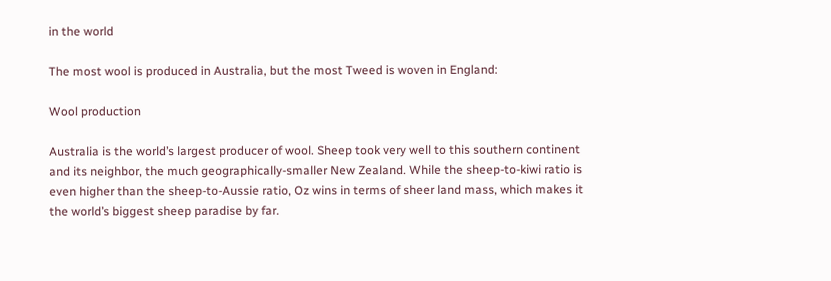in the world

The most wool is produced in Australia, but the most Tweed is woven in England:

Wool production

Australia is the world’s largest producer of wool. Sheep took very well to this southern continent and its neighbor, the much geographically-smaller New Zealand. While the sheep-to-kiwi ratio is even higher than the sheep-to-Aussie ratio, Oz wins in terms of sheer land mass, which makes it the world’s biggest sheep paradise by far.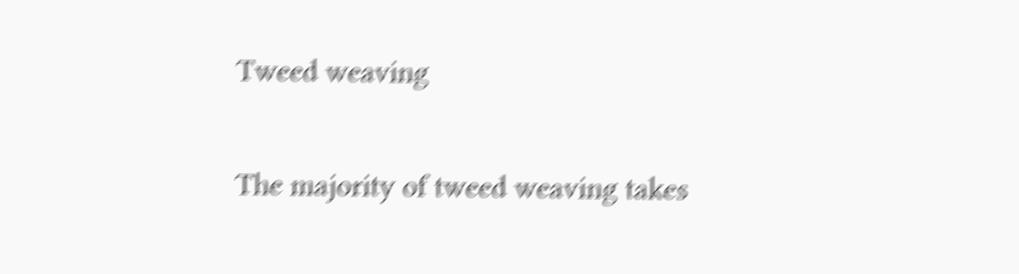Tweed weaving

The majority of tweed weaving takes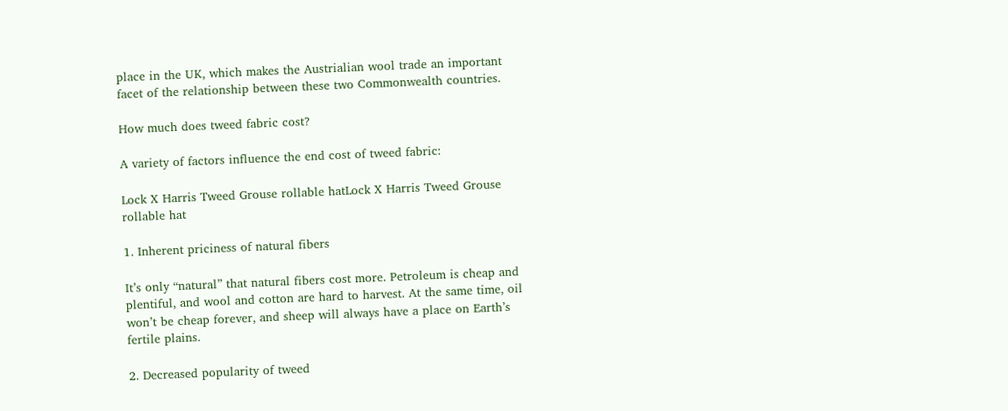place in the UK, which makes the Austrialian wool trade an important facet of the relationship between these two Commonwealth countries.

How much does tweed fabric cost?

A variety of factors influence the end cost of tweed fabric:

Lock X Harris Tweed Grouse rollable hatLock X Harris Tweed Grouse rollable hat

1. Inherent priciness of natural fibers

It’s only “natural” that natural fibers cost more. Petroleum is cheap and plentiful, and wool and cotton are hard to harvest. At the same time, oil won’t be cheap forever, and sheep will always have a place on Earth’s fertile plains.

2. Decreased popularity of tweed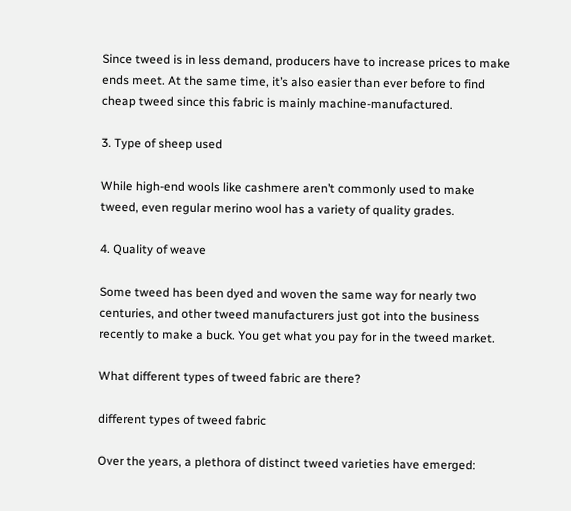Since tweed is in less demand, producers have to increase prices to make ends meet. At the same time, it’s also easier than ever before to find cheap tweed since this fabric is mainly machine-manufactured.

3. Type of sheep used

While high-end wools like cashmere aren’t commonly used to make tweed, even regular merino wool has a variety of quality grades.

4. Quality of weave

Some tweed has been dyed and woven the same way for nearly two centuries, and other tweed manufacturers just got into the business recently to make a buck. You get what you pay for in the tweed market.

What different types of tweed fabric are there?

different types of tweed fabric

Over the years, a plethora of distinct tweed varieties have emerged: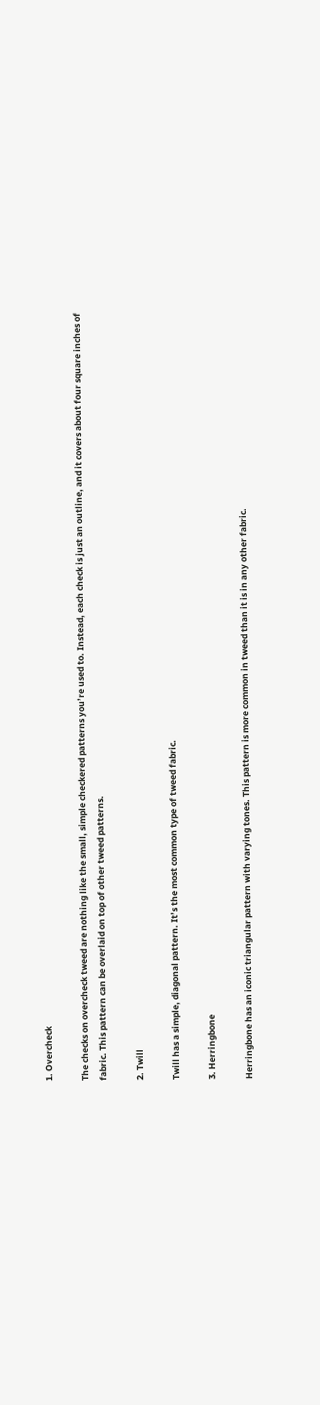1. Overcheck

The checks on overcheck tweed are nothing like the small, simple checkered patterns you’re used to. Instead, each check is just an outline, and it covers about four square inches of fabric. This pattern can be overlaid on top of other tweed patterns.

2. Twill

Twill has a simple, diagonal pattern. It’s the most common type of tweed fabric.

3. Herringbone

Herringbone has an iconic triangular pattern with varying tones. This pattern is more common in tweed than it is in any other fabric.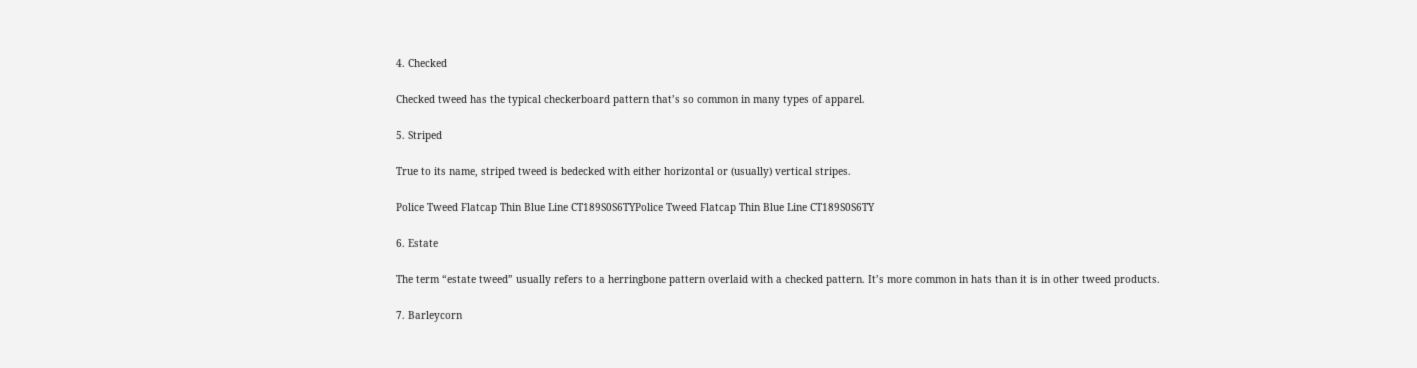4. Checked

Checked tweed has the typical checkerboard pattern that’s so common in many types of apparel.

5. Striped

True to its name, striped tweed is bedecked with either horizontal or (usually) vertical stripes.

Police Tweed Flatcap Thin Blue Line CT189S0S6TYPolice Tweed Flatcap Thin Blue Line CT189S0S6TY

6. Estate

The term “estate tweed” usually refers to a herringbone pattern overlaid with a checked pattern. It’s more common in hats than it is in other tweed products.

7. Barleycorn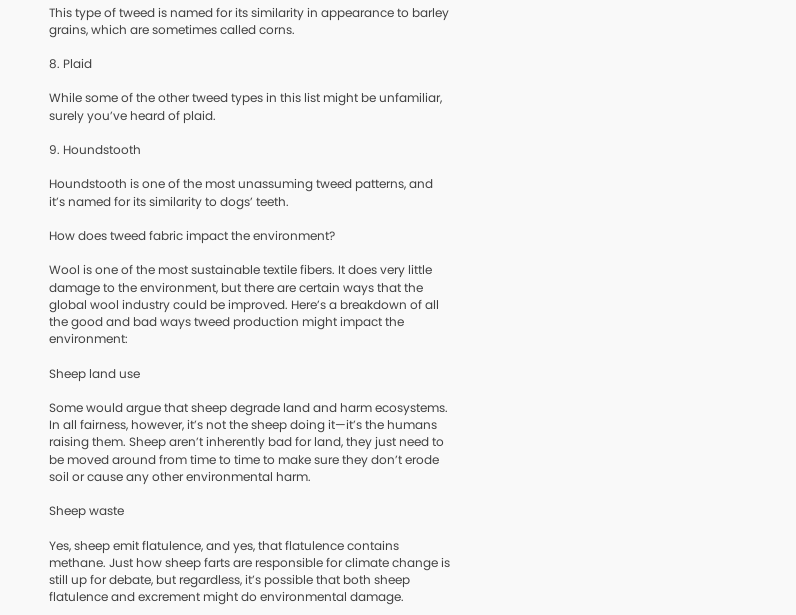This type of tweed is named for its similarity in appearance to barley grains, which are sometimes called corns.

8. Plaid

While some of the other tweed types in this list might be unfamiliar, surely you’ve heard of plaid.

9. Houndstooth

Houndstooth is one of the most unassuming tweed patterns, and it’s named for its similarity to dogs’ teeth.

How does tweed fabric impact the environment?

Wool is one of the most sustainable textile fibers. It does very little damage to the environment, but there are certain ways that the global wool industry could be improved. Here’s a breakdown of all the good and bad ways tweed production might impact the environment:

Sheep land use

Some would argue that sheep degrade land and harm ecosystems. In all fairness, however, it’s not the sheep doing it—it’s the humans raising them. Sheep aren’t inherently bad for land, they just need to be moved around from time to time to make sure they don’t erode soil or cause any other environmental harm.

Sheep waste

Yes, sheep emit flatulence, and yes, that flatulence contains methane. Just how sheep farts are responsible for climate change is still up for debate, but regardless, it’s possible that both sheep flatulence and excrement might do environmental damage.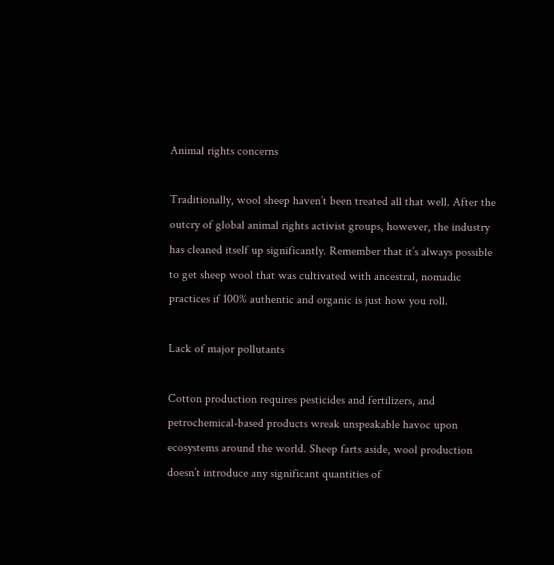Animal rights concerns

Traditionally, wool sheep haven’t been treated all that well. After the outcry of global animal rights activist groups, however, the industry has cleaned itself up significantly. Remember that it’s always possible to get sheep wool that was cultivated with ancestral, nomadic practices if 100% authentic and organic is just how you roll.

Lack of major pollutants

Cotton production requires pesticides and fertilizers, and petrochemical-based products wreak unspeakable havoc upon ecosystems around the world. Sheep farts aside, wool production doesn’t introduce any significant quantities of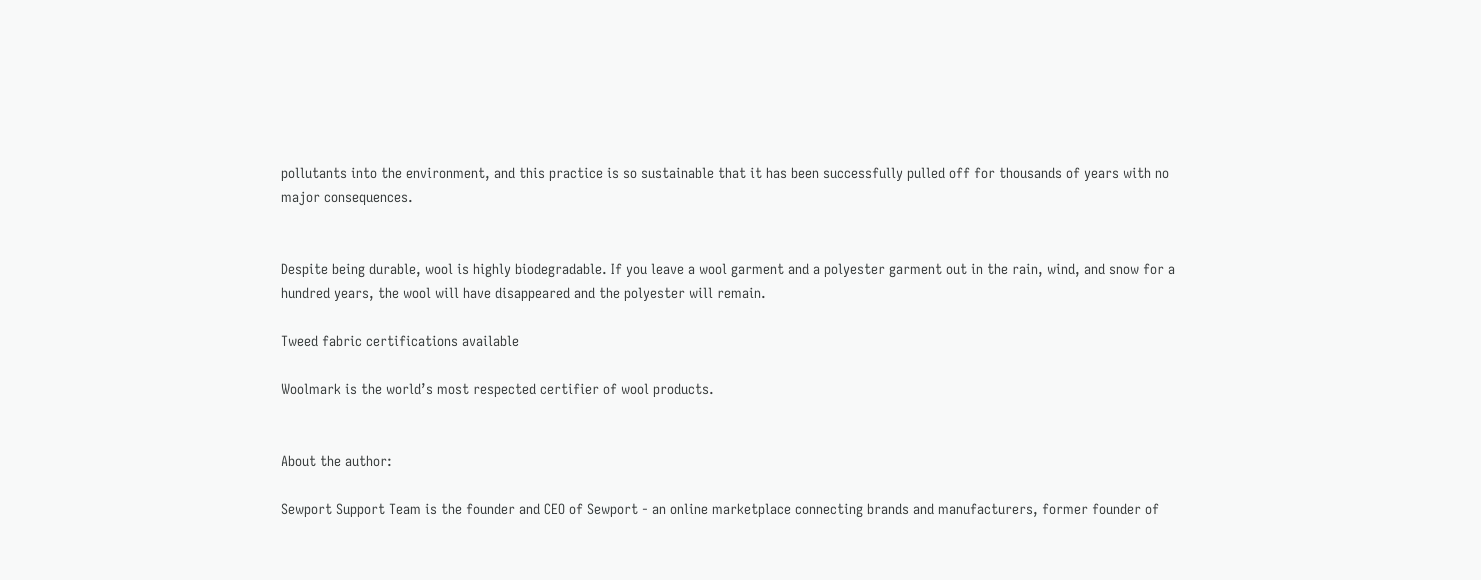pollutants into the environment, and this practice is so sustainable that it has been successfully pulled off for thousands of years with no major consequences.


Despite being durable, wool is highly biodegradable. If you leave a wool garment and a polyester garment out in the rain, wind, and snow for a hundred years, the wool will have disappeared and the polyester will remain.

Tweed fabric certifications available

Woolmark is the world’s most respected certifier of wool products.


About the author:

Sewport Support Team is the founder and CEO of Sewport - an online marketplace connecting brands and manufacturers, former founder of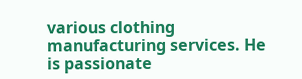various clothing manufacturing services. He is passionate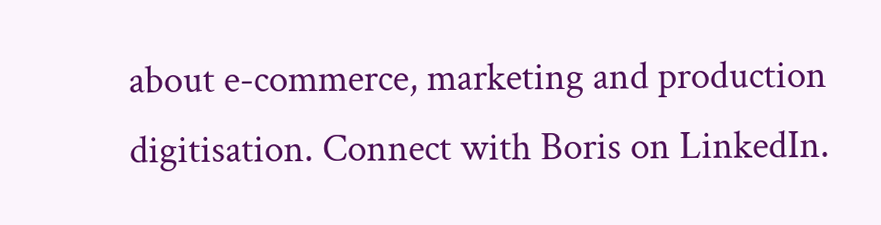about e-commerce, marketing and production digitisation. Connect with Boris on LinkedIn.